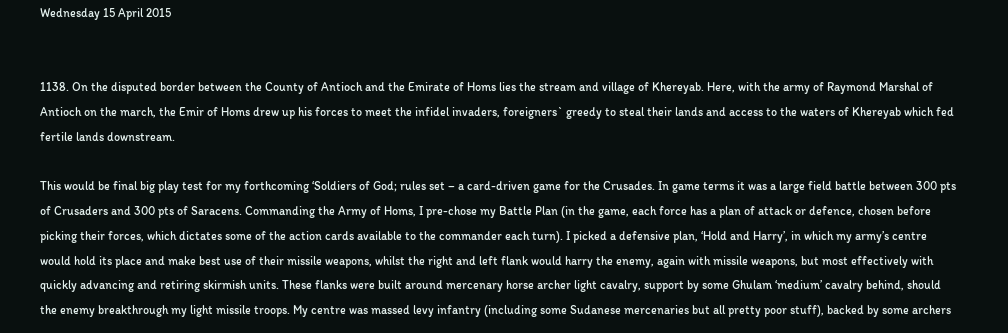Wednesday 15 April 2015


1138. On the disputed border between the County of Antioch and the Emirate of Homs lies the stream and village of Khereyab. Here, with the army of Raymond Marshal of Antioch on the march, the Emir of Homs drew up his forces to meet the infidel invaders, foreigners` greedy to steal their lands and access to the waters of Khereyab which fed fertile lands downstream.

This would be final big play test for my forthcoming ‘Soldiers of God; rules set – a card-driven game for the Crusades. In game terms it was a large field battle between 300 pts of Crusaders and 300 pts of Saracens. Commanding the Army of Homs, I pre-chose my Battle Plan (in the game, each force has a plan of attack or defence, chosen before picking their forces, which dictates some of the action cards available to the commander each turn). I picked a defensive plan, ‘Hold and Harry’, in which my army’s centre would hold its place and make best use of their missile weapons, whilst the right and left flank would harry the enemy, again with missile weapons, but most effectively with quickly advancing and retiring skirmish units. These flanks were built around mercenary horse archer light cavalry, support by some Ghulam ‘medium’ cavalry behind, should the enemy breakthrough my light missile troops. My centre was massed levy infantry (including some Sudanese mercenaries but all pretty poor stuff), backed by some archers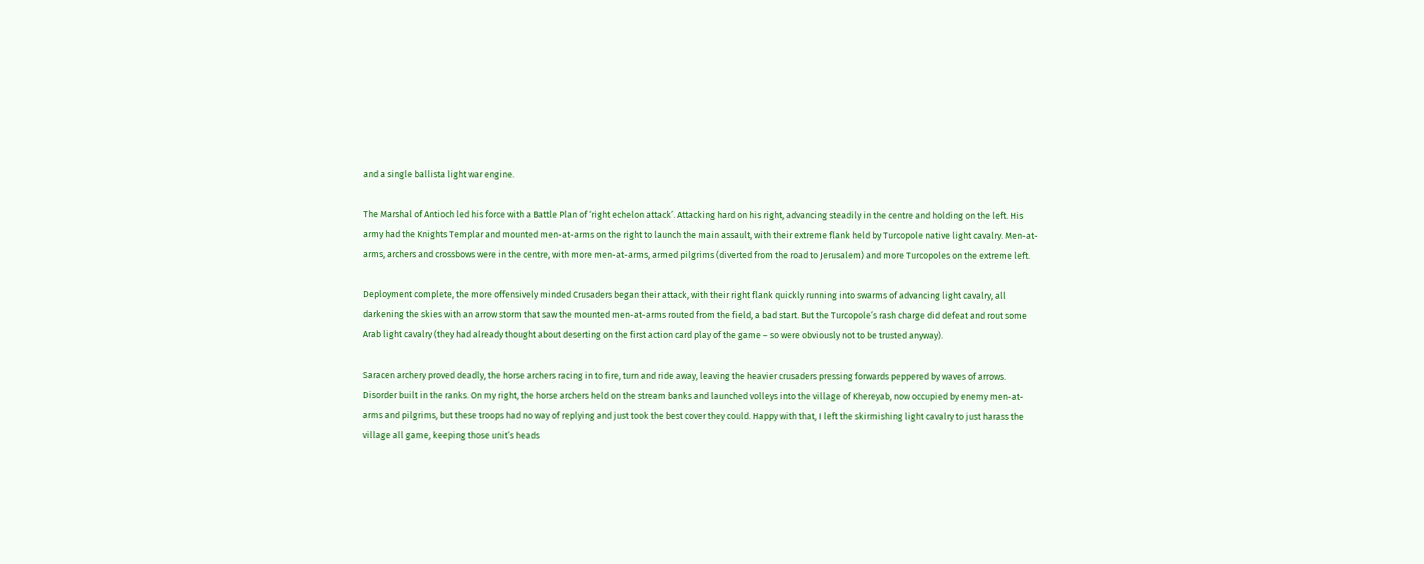and a single ballista light war engine.

The Marshal of Antioch led his force with a Battle Plan of ‘right echelon attack’. Attacking hard on his right, advancing steadily in the centre and holding on the left. His army had the Knights Templar and mounted men-at-arms on the right to launch the main assault, with their extreme flank held by Turcopole native light cavalry. Men-at-arms, archers and crossbows were in the centre, with more men-at-arms, armed pilgrims (diverted from the road to Jerusalem) and more Turcopoles on the extreme left.

Deployment complete, the more offensively minded Crusaders began their attack, with their right flank quickly running into swarms of advancing light cavalry, all darkening the skies with an arrow storm that saw the mounted men-at-arms routed from the field, a bad start. But the Turcopole’s rash charge did defeat and rout some Arab light cavalry (they had already thought about deserting on the first action card play of the game – so were obviously not to be trusted anyway).

Saracen archery proved deadly, the horse archers racing in to fire, turn and ride away, leaving the heavier crusaders pressing forwards peppered by waves of arrows. Disorder built in the ranks. On my right, the horse archers held on the stream banks and launched volleys into the village of Khereyab, now occupied by enemy men-at-arms and pilgrims, but these troops had no way of replying and just took the best cover they could. Happy with that, I left the skirmishing light cavalry to just harass the village all game, keeping those unit’s heads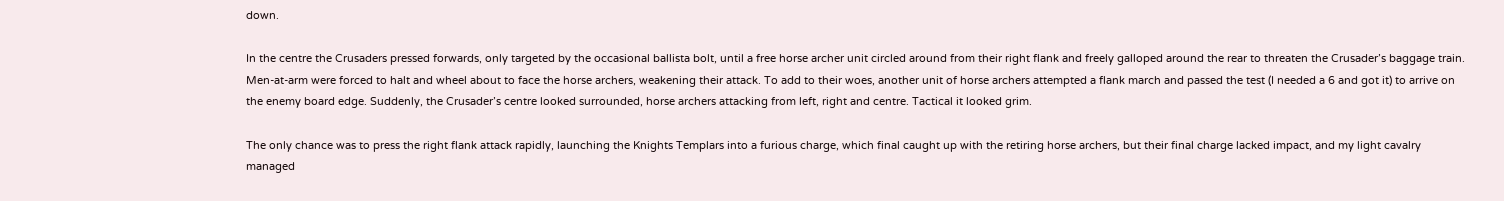down.

In the centre the Crusaders pressed forwards, only targeted by the occasional ballista bolt, until a free horse archer unit circled around from their right flank and freely galloped around the rear to threaten the Crusader’s baggage train. Men-at-arm were forced to halt and wheel about to face the horse archers, weakening their attack. To add to their woes, another unit of horse archers attempted a flank march and passed the test (I needed a 6 and got it) to arrive on the enemy board edge. Suddenly, the Crusader’s centre looked surrounded, horse archers attacking from left, right and centre. Tactical it looked grim.

The only chance was to press the right flank attack rapidly, launching the Knights Templars into a furious charge, which final caught up with the retiring horse archers, but their final charge lacked impact, and my light cavalry managed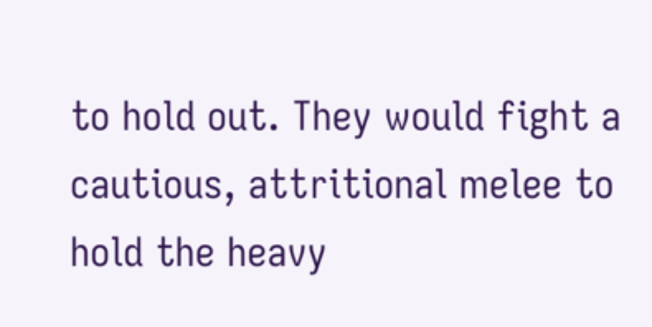to hold out. They would fight a cautious, attritional melee to hold the heavy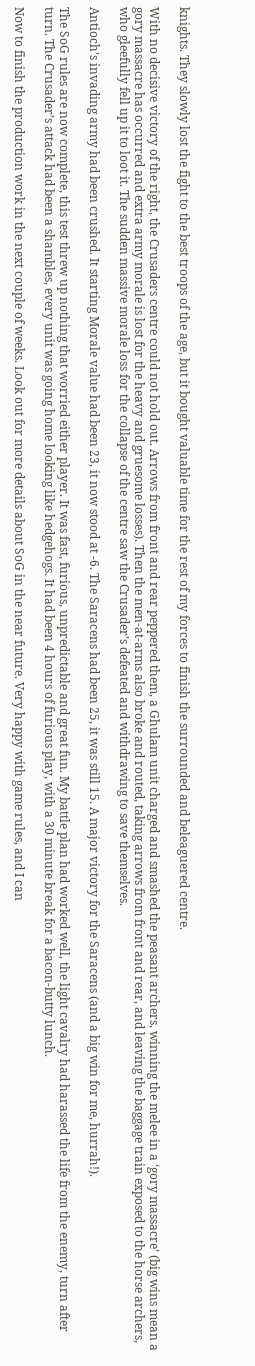knights. They slowly lost the fight to the best troops of the age, but it bought valuable time for the rest of my forces to finish the surrounded and beleaguered centre.

With no decisive victory of the right, the Crusaders centre could not hold out. Arrows from front and rear peppered them, a Ghulam unit charged and smashed the peasant archers, winning the melee in a ‘gory massacre’ (big wins mean a gory massacre has occurred and extra army morale is lost for the heavy and gruesome losses). Then the men-at-arms also broke and routed, taking arrows from front and rear, and leaving the baggage train exposed to the horse archers, who gleefully fell up it to loot it. The sudden massive morale loss for the collapse of the centre saw the Crusader’s defeated and withdrawing to save themselves.

Antioch’s invading army had been crushed. It starting Morale value had been 23, it now stood at -6. The Saracens had been 25, it was still 15. A major victory for the Saracens (and a big win for me, hurrah!).

The SoG rules are now complete, this test threw up nothing that worried either player. It was fast, furious, unpredictable and great fun. My battle plan had worked well, the light cavalry had harassed the life from the enemy, turn after turn. The Crusader’s attack had been a shambles, every unit was going home looking like hedgehogs. It had been 4 hours of furious play, with a 30 minute break for a bacon-butty lunch.

Now to finish the production work in the next couple of weeks. Look out for more details about SoG in the near future. Very happy with game rules, and I can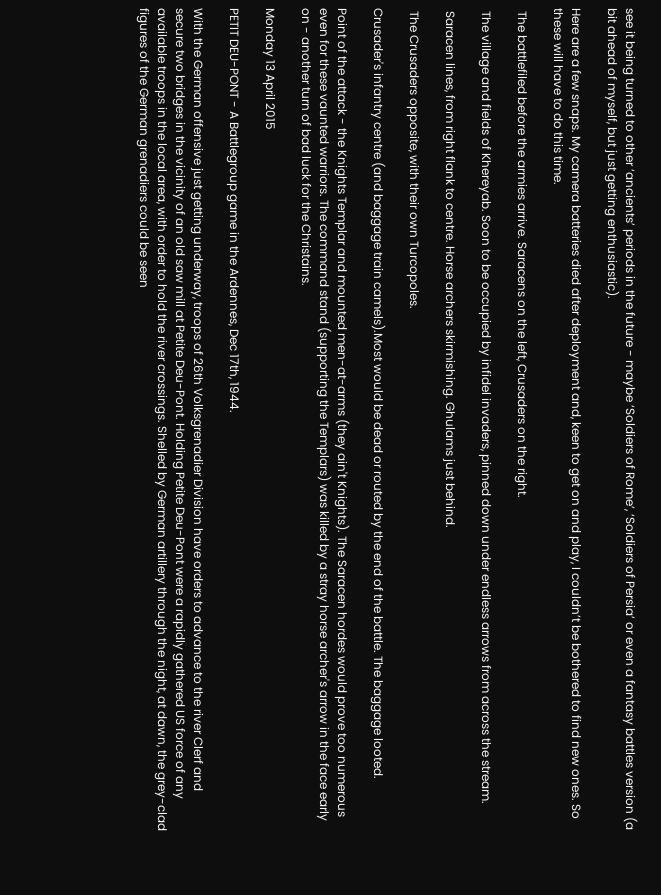see it being turned to other ‘ancients’ periods in the future - maybe ‘Soldiers of Rome’, ‘Soldiers of Persia’ or even a fantasy battles version (a bit ahead of myself, but just getting enthusiastic).

Here are a few snaps. My camera batteries died after deployment and, keen to get on and play, I couldn’t be bothered to find new ones. So these will have to do this time.

 The battlefiled before the armies arrive. Saracens on the left, Crusaders on the right.

 The village and fields of Khereyab. Soon to be occupied by infidel invaders, pinned down under endless arrows from across the stream.

 Saracen lines, from right flank to centre. Horse archers skirmishing. Ghulams just behind.

 The Crusaders opposite, with their own Turcopoles.

Crusader's infantry centre (and baggage train camels).Most would be dead or routed by the end of the battle. The baggage looted.

Point of the attack - the Knights Templar and mounted men-at-arms (they ain't Knights). The Saracen hordes would prove too numerous even for these vaunted warriors. The command stand (supporting the Templars) was killed by a stray horse archer's arrow in the face early on - another turn of bad luck for the Christains.

Monday 13 April 2015

PETIT DEU-PONT - A Battlegroup game in the Ardennes, Dec 17th, 1944.

With the German offensive just getting underway, troops of 26th Volksgrenadier Division have orders to advance to the river Clerf and secure two bridges in the vicinity of an old saw mill at Petite Deu-Pont. Holding Petite Deu-Pont were a rapidly gathered US force of any available troops in the local area, with order to hold the river crossings. Shelled by German artillery through the night, at dawn, the grey-clad figures of the German grenadiers could be seen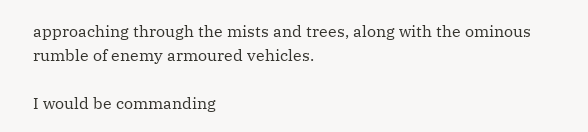approaching through the mists and trees, along with the ominous rumble of enemy armoured vehicles.

I would be commanding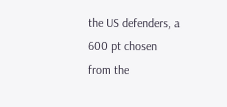the US defenders, a 600 pt chosen from the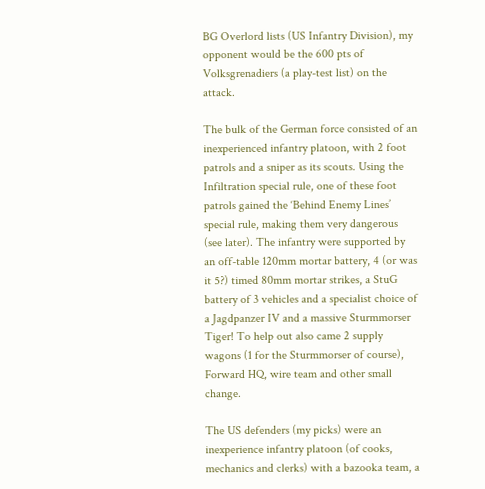BG Overlord lists (US Infantry Division), my opponent would be the 600 pts of Volksgrenadiers (a play-test list) on the attack.

The bulk of the German force consisted of an inexperienced infantry platoon, with 2 foot patrols and a sniper as its scouts. Using the Infiltration special rule, one of these foot patrols gained the ‘Behind Enemy Lines’ special rule, making them very dangerous (see later). The infantry were supported by an off-table 120mm mortar battery, 4 (or was it 5?) timed 80mm mortar strikes, a StuG battery of 3 vehicles and a specialist choice of a Jagdpanzer IV and a massive Sturmmorser Tiger! To help out also came 2 supply wagons (1 for the Sturmmorser of course), Forward HQ, wire team and other small change.

The US defenders (my picks) were an inexperience infantry platoon (of cooks, mechanics and clerks) with a bazooka team, a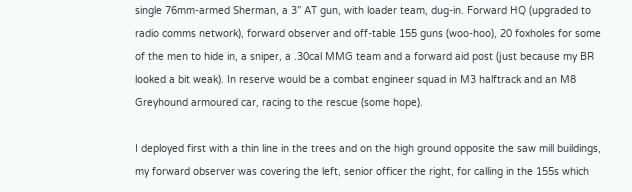single 76mm-armed Sherman, a 3” AT gun, with loader team, dug-in. Forward HQ (upgraded to radio comms network), forward observer and off-table 155 guns (woo-hoo), 20 foxholes for some of the men to hide in, a sniper, a .30cal MMG team and a forward aid post (just because my BR looked a bit weak). In reserve would be a combat engineer squad in M3 halftrack and an M8 Greyhound armoured car, racing to the rescue (some hope).

I deployed first with a thin line in the trees and on the high ground opposite the saw mill buildings, my forward observer was covering the left, senior officer the right, for calling in the 155s which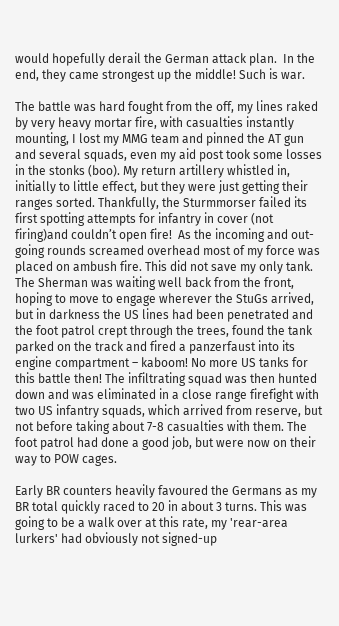would hopefully derail the German attack plan.  In the end, they came strongest up the middle! Such is war.

The battle was hard fought from the off, my lines raked by very heavy mortar fire, with casualties instantly mounting, I lost my MMG team and pinned the AT gun and several squads, even my aid post took some losses in the stonks (boo). My return artillery whistled in, initially to little effect, but they were just getting their ranges sorted. Thankfully, the Sturmmorser failed its first spotting attempts for infantry in cover (not firing)and couldn’t open fire!  As the incoming and out-going rounds screamed overhead most of my force was placed on ambush fire. This did not save my only tank. The Sherman was waiting well back from the front, hoping to move to engage wherever the StuGs arrived, but in darkness the US lines had been penetrated and the foot patrol crept through the trees, found the tank parked on the track and fired a panzerfaust into its engine compartment – kaboom! No more US tanks for this battle then! The infiltrating squad was then hunted down and was eliminated in a close range firefight with two US infantry squads, which arrived from reserve, but not before taking about 7-8 casualties with them. The foot patrol had done a good job, but were now on their way to POW cages.

Early BR counters heavily favoured the Germans as my BR total quickly raced to 20 in about 3 turns. This was going to be a walk over at this rate, my 'rear-area lurkers' had obviously not signed-up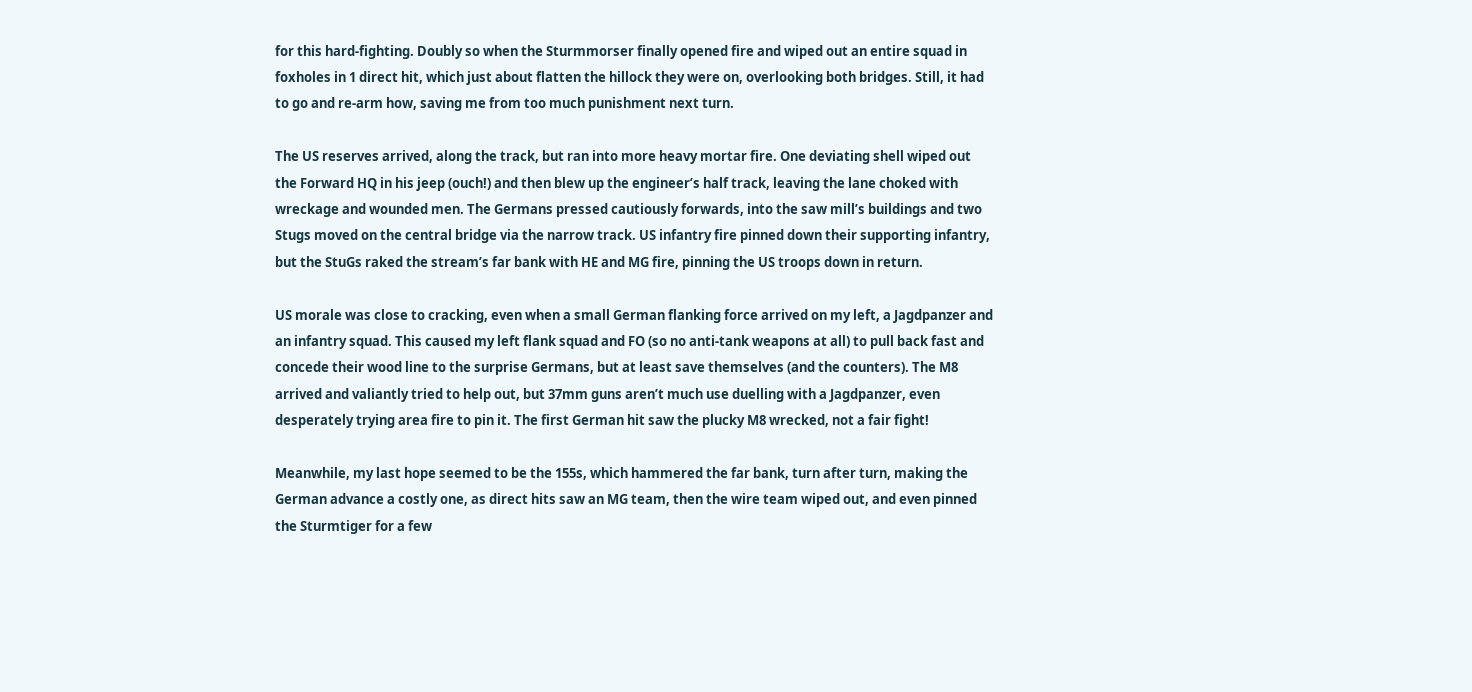for this hard-fighting. Doubly so when the Sturmmorser finally opened fire and wiped out an entire squad in foxholes in 1 direct hit, which just about flatten the hillock they were on, overlooking both bridges. Still, it had to go and re-arm how, saving me from too much punishment next turn.

The US reserves arrived, along the track, but ran into more heavy mortar fire. One deviating shell wiped out the Forward HQ in his jeep (ouch!) and then blew up the engineer’s half track, leaving the lane choked with wreckage and wounded men. The Germans pressed cautiously forwards, into the saw mill’s buildings and two Stugs moved on the central bridge via the narrow track. US infantry fire pinned down their supporting infantry, but the StuGs raked the stream’s far bank with HE and MG fire, pinning the US troops down in return.

US morale was close to cracking, even when a small German flanking force arrived on my left, a Jagdpanzer and an infantry squad. This caused my left flank squad and FO (so no anti-tank weapons at all) to pull back fast and concede their wood line to the surprise Germans, but at least save themselves (and the counters). The M8 arrived and valiantly tried to help out, but 37mm guns aren’t much use duelling with a Jagdpanzer, even desperately trying area fire to pin it. The first German hit saw the plucky M8 wrecked, not a fair fight!

Meanwhile, my last hope seemed to be the 155s, which hammered the far bank, turn after turn, making the German advance a costly one, as direct hits saw an MG team, then the wire team wiped out, and even pinned the Sturmtiger for a few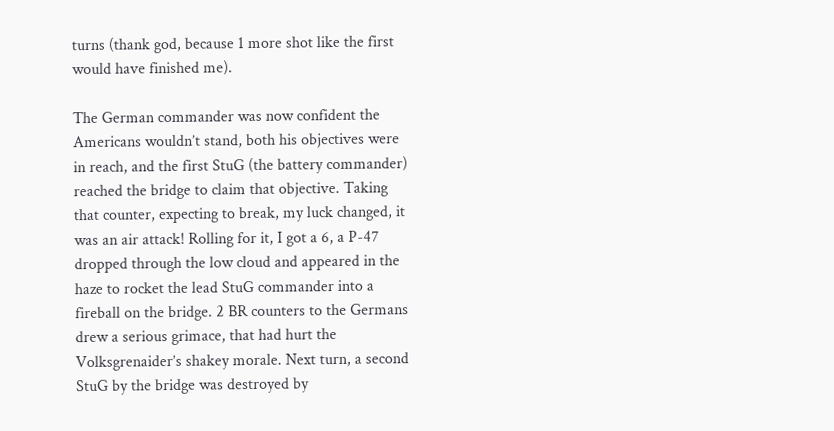turns (thank god, because 1 more shot like the first would have finished me).

The German commander was now confident the Americans wouldn’t stand, both his objectives were in reach, and the first StuG (the battery commander) reached the bridge to claim that objective. Taking that counter, expecting to break, my luck changed, it was an air attack! Rolling for it, I got a 6, a P-47 dropped through the low cloud and appeared in the haze to rocket the lead StuG commander into a fireball on the bridge. 2 BR counters to the Germans drew a serious grimace, that had hurt the Volksgrenaider’s shakey morale. Next turn, a second StuG by the bridge was destroyed by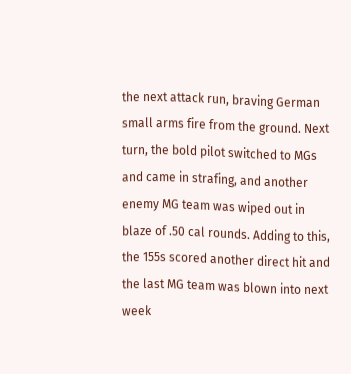the next attack run, braving German small arms fire from the ground. Next turn, the bold pilot switched to MGs and came in strafing, and another enemy MG team was wiped out in blaze of .50 cal rounds. Adding to this, the 155s scored another direct hit and the last MG team was blown into next week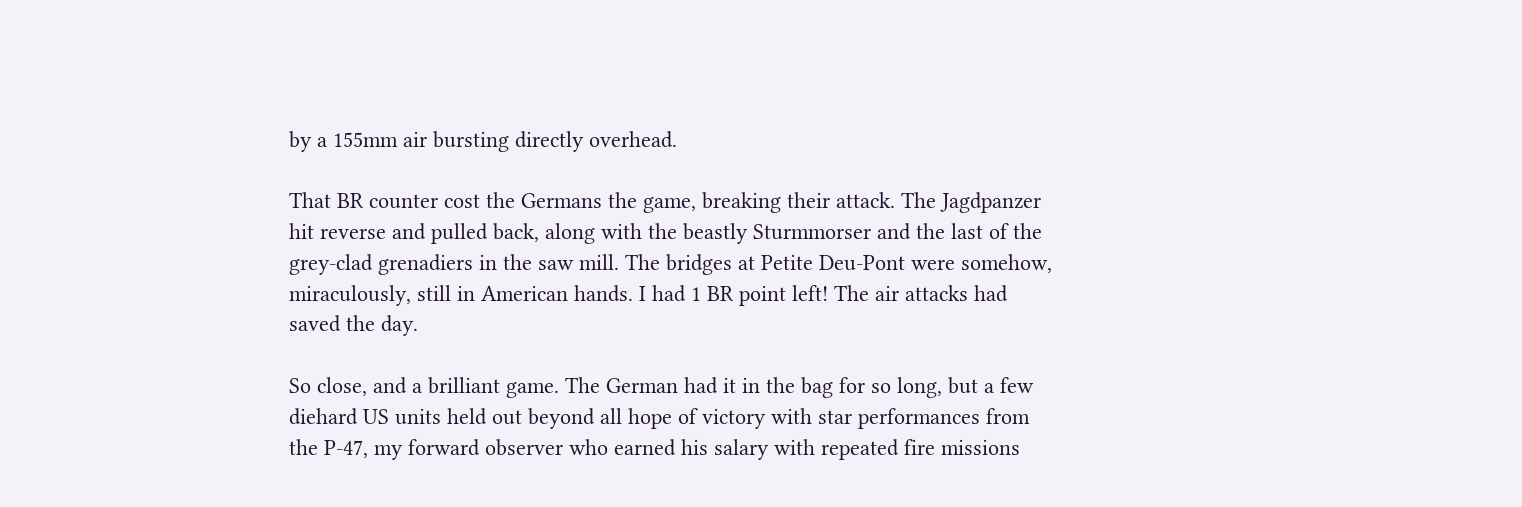by a 155mm air bursting directly overhead.

That BR counter cost the Germans the game, breaking their attack. The Jagdpanzer  hit reverse and pulled back, along with the beastly Sturmmorser and the last of the grey-clad grenadiers in the saw mill. The bridges at Petite Deu-Pont were somehow, miraculously, still in American hands. I had 1 BR point left! The air attacks had saved the day.

So close, and a brilliant game. The German had it in the bag for so long, but a few diehard US units held out beyond all hope of victory with star performances from the P-47, my forward observer who earned his salary with repeated fire missions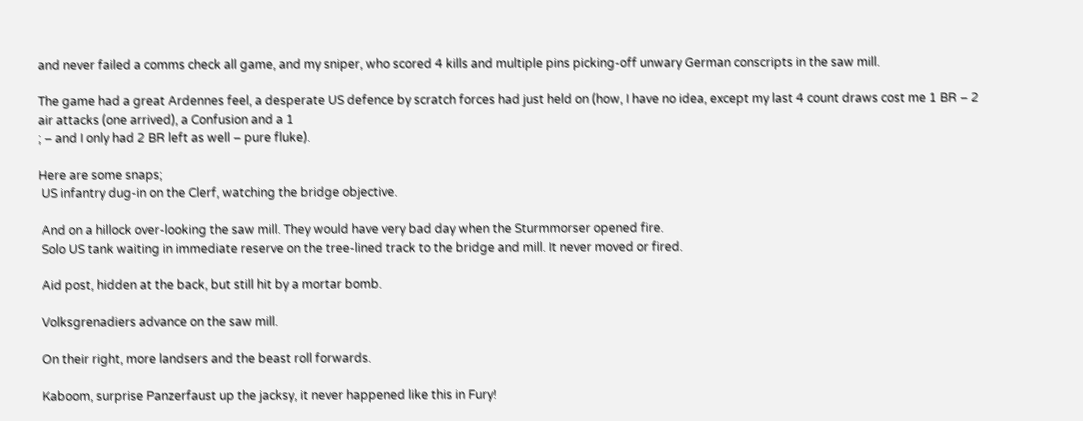and never failed a comms check all game, and my sniper, who scored 4 kills and multiple pins picking-off unwary German conscripts in the saw mill.

The game had a great Ardennes feel, a desperate US defence by scratch forces had just held on (how, I have no idea, except my last 4 count draws cost me 1 BR – 2 air attacks (one arrived), a Confusion and a 1
; – and I only had 2 BR left as well – pure fluke).

Here are some snaps;
 US infantry dug-in on the Clerf, watching the bridge objective.

 And on a hillock over-looking the saw mill. They would have very bad day when the Sturmmorser opened fire.
 Solo US tank waiting in immediate reserve on the tree-lined track to the bridge and mill. It never moved or fired.

 Aid post, hidden at the back, but still hit by a mortar bomb.

 Volksgrenadiers advance on the saw mill.

 On their right, more landsers and the beast roll forwards.

 Kaboom, surprise Panzerfaust up the jacksy, it never happened like this in Fury!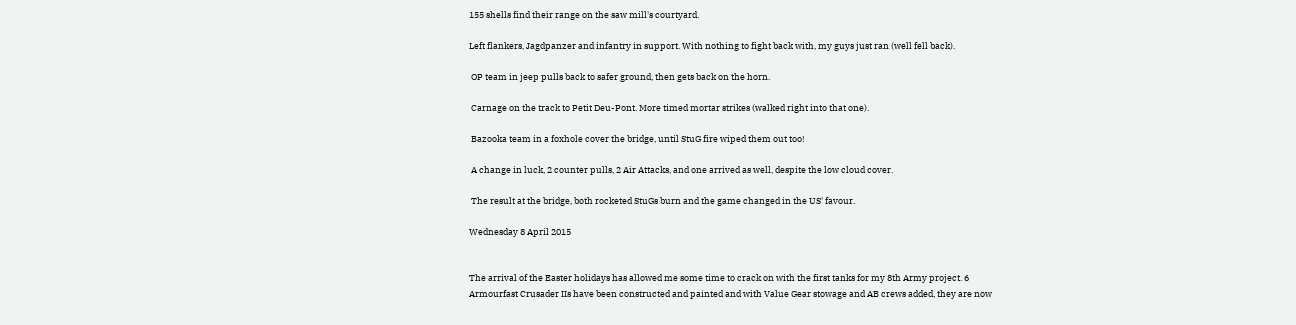155 shells find their range on the saw mill's courtyard.

Left flankers, Jagdpanzer and infantry in support. With nothing to fight back with, my guys just ran (well fell back).

 OP team in jeep pulls back to safer ground, then gets back on the horn.

 Carnage on the track to Petit Deu-Pont. More timed mortar strikes (walked right into that one).

 Bazooka team in a foxhole cover the bridge, until StuG fire wiped them out too!

 A change in luck, 2 counter pulls, 2 Air Attacks, and one arrived as well, despite the low cloud cover.

 The result at the bridge, both rocketed StuGs burn and the game changed in the US' favour.

Wednesday 8 April 2015


The arrival of the Easter holidays has allowed me some time to crack on with the first tanks for my 8th Army project. 6 Armourfast Crusader IIs have been constructed and painted and with Value Gear stowage and AB crews added, they are now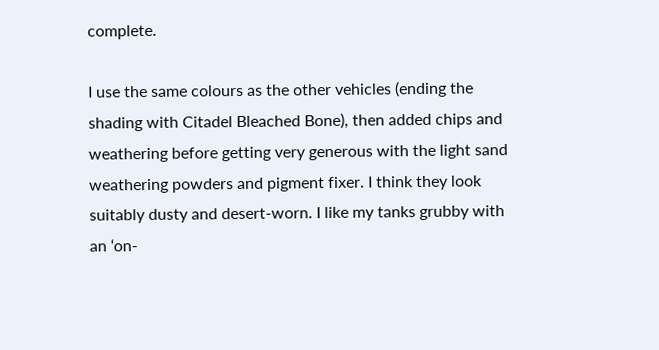complete.

I use the same colours as the other vehicles (ending the shading with Citadel Bleached Bone), then added chips and weathering before getting very generous with the light sand weathering powders and pigment fixer. I think they look suitably dusty and desert-worn. I like my tanks grubby with an ‘on-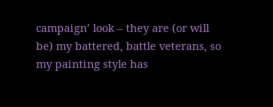campaign’ look – they are (or will be) my battered, battle veterans, so my painting style has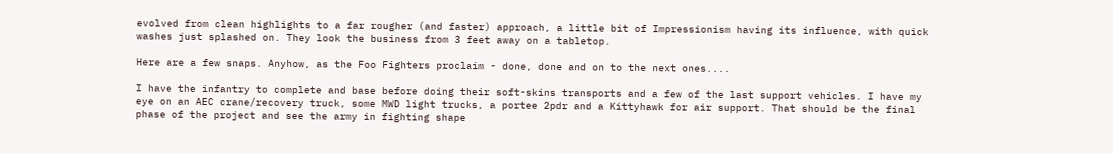evolved from clean highlights to a far rougher (and faster) approach, a little bit of Impressionism having its influence, with quick washes just splashed on. They look the business from 3 feet away on a tabletop.

Here are a few snaps. Anyhow, as the Foo Fighters proclaim - done, done and on to the next ones....

I have the infantry to complete and base before doing their soft-skins transports and a few of the last support vehicles. I have my eye on an AEC crane/recovery truck, some MWD light trucks, a portee 2pdr and a Kittyhawk for air support. That should be the final phase of the project and see the army in fighting shape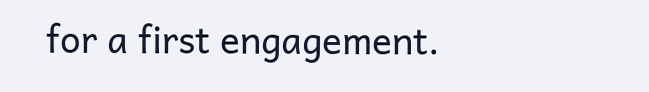for a first engagement.